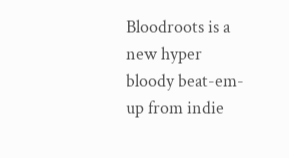Bloodroots is a new hyper bloody beat-em-up from indie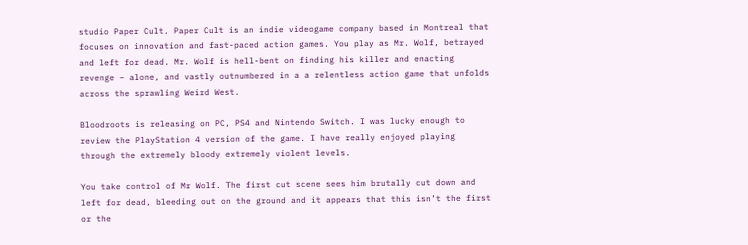studio Paper Cult. Paper Cult is an indie videogame company based in Montreal that focuses on innovation and fast-paced action games. You play as Mr. Wolf, betrayed and left for dead. Mr. Wolf is hell-bent on finding his killer and enacting revenge – alone, and vastly outnumbered in a a relentless action game that unfolds across the sprawling Weird West.

Bloodroots is releasing on PC, PS4 and Nintendo Switch. I was lucky enough to review the PlayStation 4 version of the game. I have really enjoyed playing through the extremely bloody extremely violent levels.

You take control of Mr Wolf. The first cut scene sees him brutally cut down and left for dead, bleeding out on the ground and it appears that this isn’t the first or the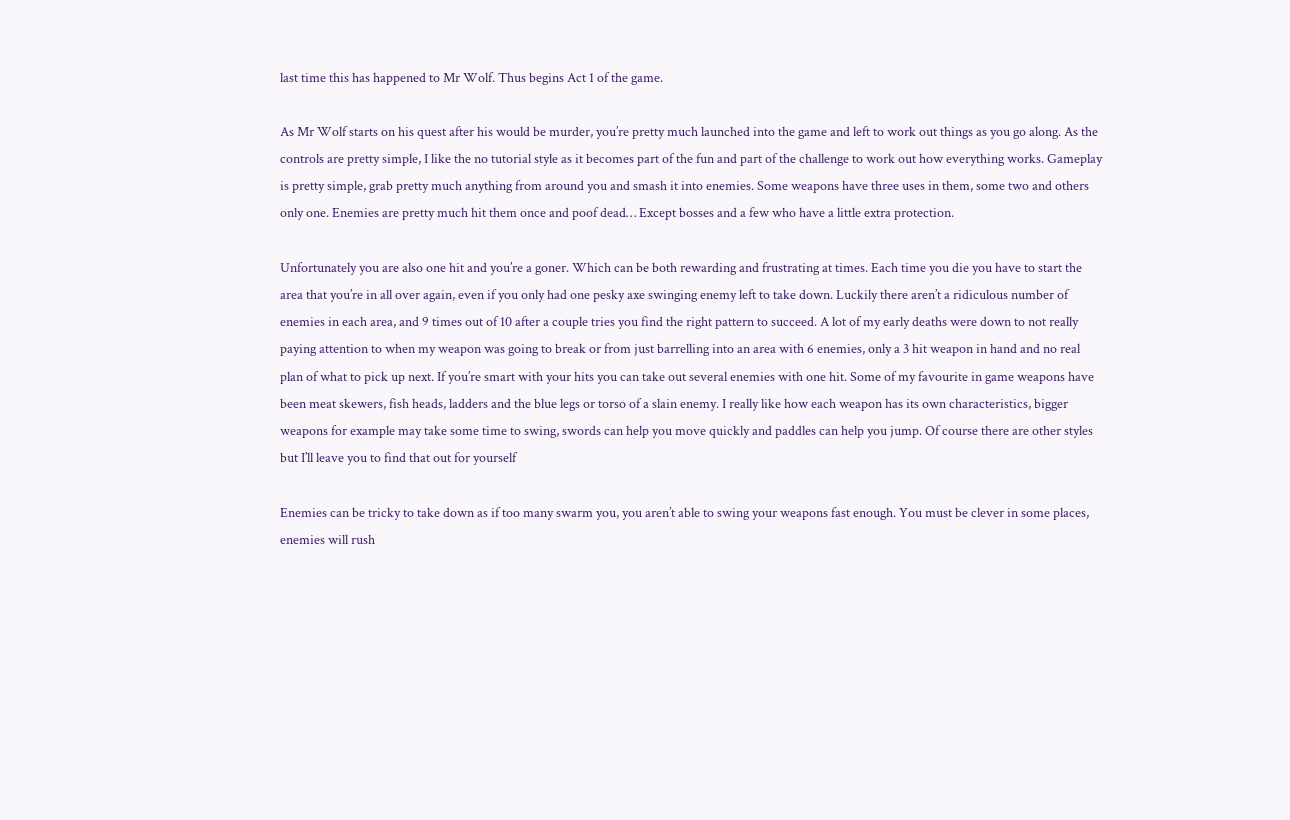last time this has happened to Mr Wolf. Thus begins Act 1 of the game.

As Mr Wolf starts on his quest after his would be murder, you’re pretty much launched into the game and left to work out things as you go along. As the controls are pretty simple, I like the no tutorial style as it becomes part of the fun and part of the challenge to work out how everything works. Gameplay is pretty simple, grab pretty much anything from around you and smash it into enemies. Some weapons have three uses in them, some two and others only one. Enemies are pretty much hit them once and poof dead… Except bosses and a few who have a little extra protection.

Unfortunately you are also one hit and you’re a goner. Which can be both rewarding and frustrating at times. Each time you die you have to start the area that you’re in all over again, even if you only had one pesky axe swinging enemy left to take down. Luckily there aren’t a ridiculous number of enemies in each area, and 9 times out of 10 after a couple tries you find the right pattern to succeed. A lot of my early deaths were down to not really paying attention to when my weapon was going to break or from just barrelling into an area with 6 enemies, only a 3 hit weapon in hand and no real plan of what to pick up next. If you’re smart with your hits you can take out several enemies with one hit. Some of my favourite in game weapons have been meat skewers, fish heads, ladders and the blue legs or torso of a slain enemy. I really like how each weapon has its own characteristics, bigger weapons for example may take some time to swing, swords can help you move quickly and paddles can help you jump. Of course there are other styles but I’ll leave you to find that out for yourself

Enemies can be tricky to take down as if too many swarm you, you aren’t able to swing your weapons fast enough. You must be clever in some places, enemies will rush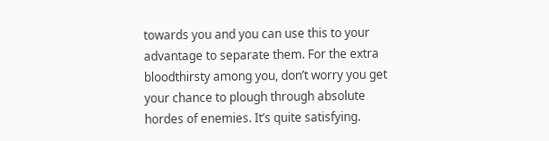towards you and you can use this to your advantage to separate them. For the extra bloodthirsty among you, don’t worry you get your chance to plough through absolute hordes of enemies. It’s quite satisfying.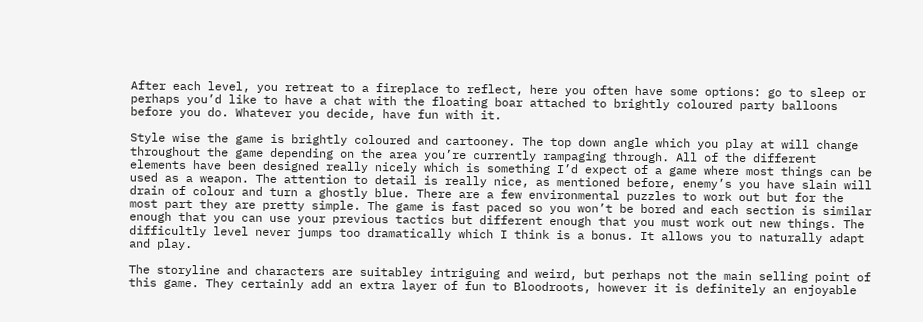After each level, you retreat to a fireplace to reflect, here you often have some options: go to sleep or perhaps you’d like to have a chat with the floating boar attached to brightly coloured party balloons before you do. Whatever you decide, have fun with it.

Style wise the game is brightly coloured and cartooney. The top down angle which you play at will change throughout the game depending on the area you’re currently rampaging through. All of the different elements have been designed really nicely which is something I’d expect of a game where most things can be used as a weapon. The attention to detail is really nice, as mentioned before, enemy’s you have slain will drain of colour and turn a ghostly blue. There are a few environmental puzzles to work out but for the most part they are pretty simple. The game is fast paced so you won’t be bored and each section is similar enough that you can use your previous tactics but different enough that you must work out new things. The difficultly level never jumps too dramatically which I think is a bonus. It allows you to naturally adapt and play.

The storyline and characters are suitabley intriguing and weird, but perhaps not the main selling point of this game. They certainly add an extra layer of fun to Bloodroots, however it is definitely an enjoyable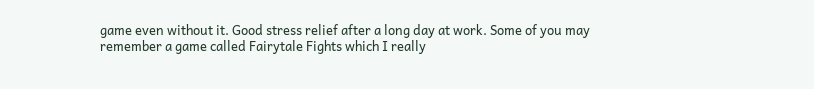game even without it. Good stress relief after a long day at work. Some of you may remember a game called Fairytale Fights which I really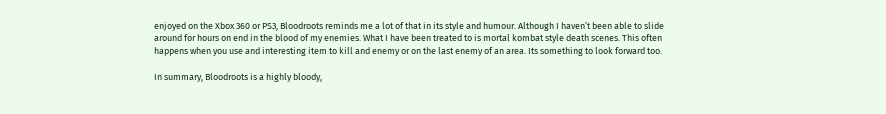enjoyed on the Xbox 360 or PS3, Bloodroots reminds me a lot of that in its style and humour. Although I haven’t been able to slide around for hours on end in the blood of my enemies. What I have been treated to is mortal kombat style death scenes. This often happens when you use and interesting item to kill and enemy or on the last enemy of an area. Its something to look forward too.

In summary, Bloodroots is a highly bloody,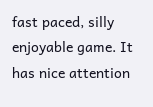fast paced, silly enjoyable game. It has nice attention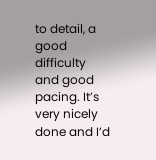to detail, a good difficulty and good pacing. It’s very nicely done and I’d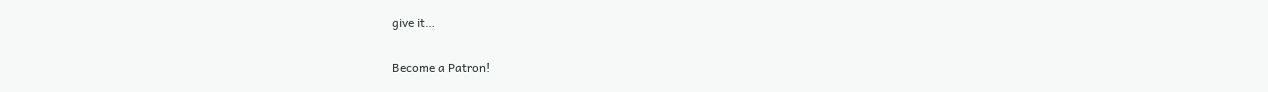give it…


Become a Patron!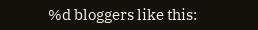%d bloggers like this: